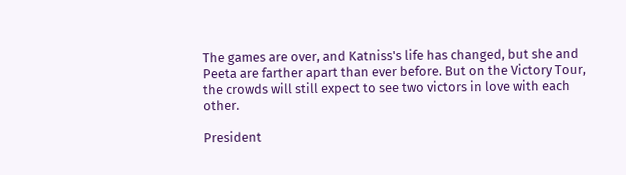The games are over, and Katniss's life has changed, but she and Peeta are farther apart than ever before. But on the Victory Tour, the crowds will still expect to see two victors in love with each other.

President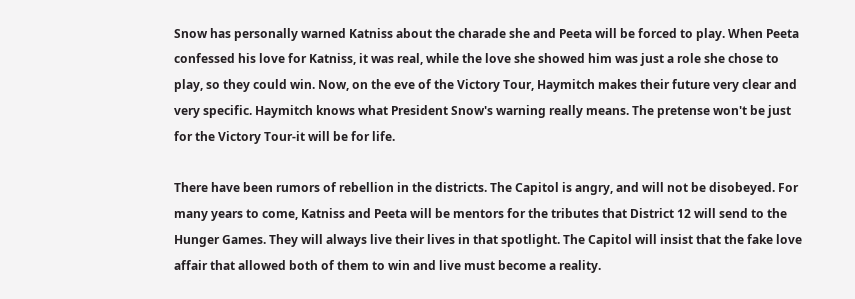Snow has personally warned Katniss about the charade she and Peeta will be forced to play. When Peeta confessed his love for Katniss, it was real, while the love she showed him was just a role she chose to play, so they could win. Now, on the eve of the Victory Tour, Haymitch makes their future very clear and very specific. Haymitch knows what President Snow's warning really means. The pretense won't be just for the Victory Tour-it will be for life.

There have been rumors of rebellion in the districts. The Capitol is angry, and will not be disobeyed. For many years to come, Katniss and Peeta will be mentors for the tributes that District 12 will send to the Hunger Games. They will always live their lives in that spotlight. The Capitol will insist that the fake love affair that allowed both of them to win and live must become a reality.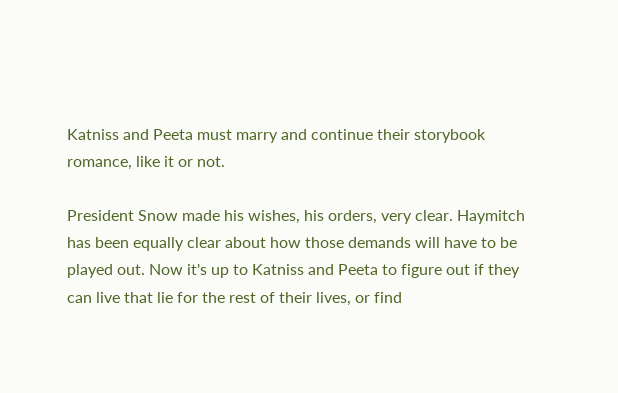Katniss and Peeta must marry and continue their storybook romance, like it or not.

President Snow made his wishes, his orders, very clear. Haymitch has been equally clear about how those demands will have to be played out. Now it's up to Katniss and Peeta to figure out if they can live that lie for the rest of their lives, or find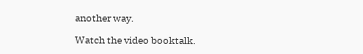another way.

Watch the video booktalk.